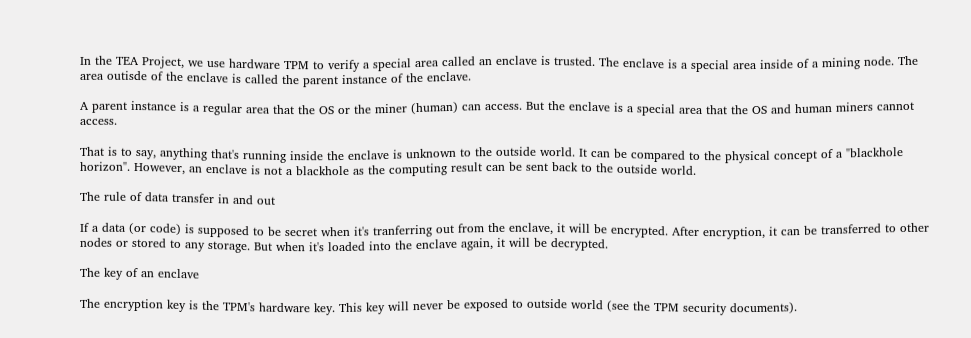In the TEA Project, we use hardware TPM to verify a special area called an enclave is trusted. The enclave is a special area inside of a mining node. The area outisde of the enclave is called the parent instance of the enclave.

A parent instance is a regular area that the OS or the miner (human) can access. But the enclave is a special area that the OS and human miners cannot access.

That is to say, anything that's running inside the enclave is unknown to the outside world. It can be compared to the physical concept of a "blackhole horizon". However, an enclave is not a blackhole as the computing result can be sent back to the outside world.

The rule of data transfer in and out

If a data (or code) is supposed to be secret when it's tranferring out from the enclave, it will be encrypted. After encryption, it can be transferred to other nodes or stored to any storage. But when it's loaded into the enclave again, it will be decrypted.

The key of an enclave

The encryption key is the TPM's hardware key. This key will never be exposed to outside world (see the TPM security documents).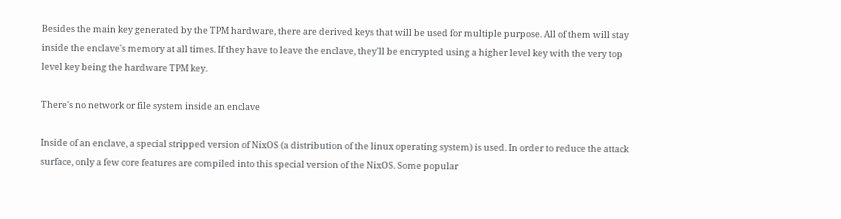Besides the main key generated by the TPM hardware, there are derived keys that will be used for multiple purpose. All of them will stay inside the enclave's memory at all times. If they have to leave the enclave, they'll be encrypted using a higher level key with the very top level key being the hardware TPM key.

There's no network or file system inside an enclave

Inside of an enclave, a special stripped version of NixOS (a distribution of the linux operating system) is used. In order to reduce the attack surface, only a few core features are compiled into this special version of the NixOS. Some popular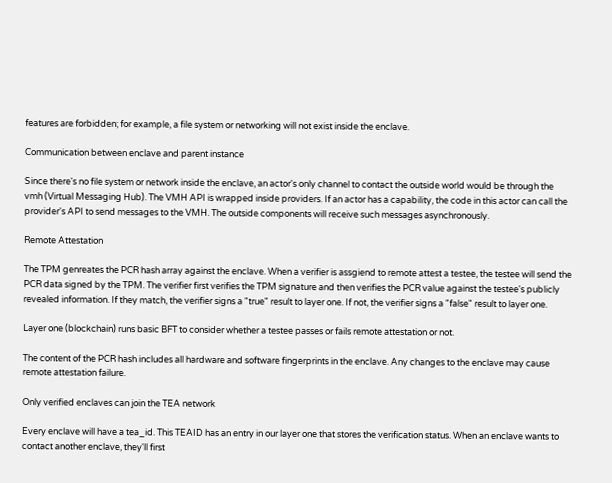features are forbidden; for example, a file system or networking will not exist inside the enclave.

Communication between enclave and parent instance

Since there's no file system or network inside the enclave, an actor's only channel to contact the outside world would be through the vmh (Virtual Messaging Hub). The VMH API is wrapped inside providers. If an actor has a capability, the code in this actor can call the provider's API to send messages to the VMH. The outside components will receive such messages asynchronously.

Remote Attestation

The TPM genreates the PCR hash array against the enclave. When a verifier is assgiend to remote attest a testee, the testee will send the PCR data signed by the TPM. The verifier first verifies the TPM signature and then verifies the PCR value against the testee's publicly revealed information. If they match, the verifier signs a "true" result to layer one. If not, the verifier signs a "false" result to layer one.

Layer one (blockchain) runs basic BFT to consider whether a testee passes or fails remote attestation or not.

The content of the PCR hash includes all hardware and software fingerprints in the enclave. Any changes to the enclave may cause remote attestation failure.

Only verified enclaves can join the TEA network

Every enclave will have a tea_id. This TEAID has an entry in our layer one that stores the verification status. When an enclave wants to contact another enclave, they'll first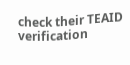check their TEAID verification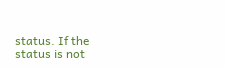status. If the status is not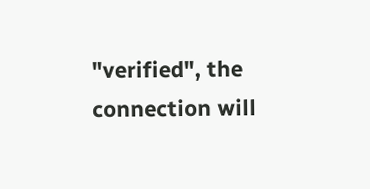"verified", the connection will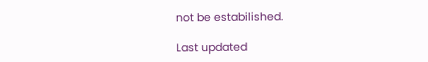not be estabilished.

Last updated